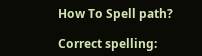How To Spell path?

Correct spelling: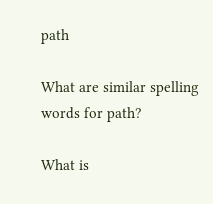path

What are similar spelling words for path?

What is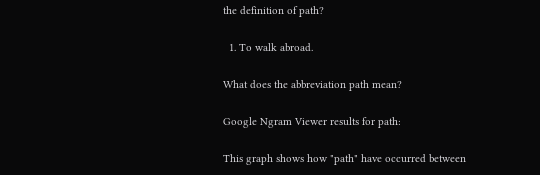the definition of path?

  1. To walk abroad.

What does the abbreviation path mean?

Google Ngram Viewer results for path:

This graph shows how "path" have occurred between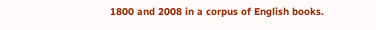1800 and 2008 in a corpus of English books.